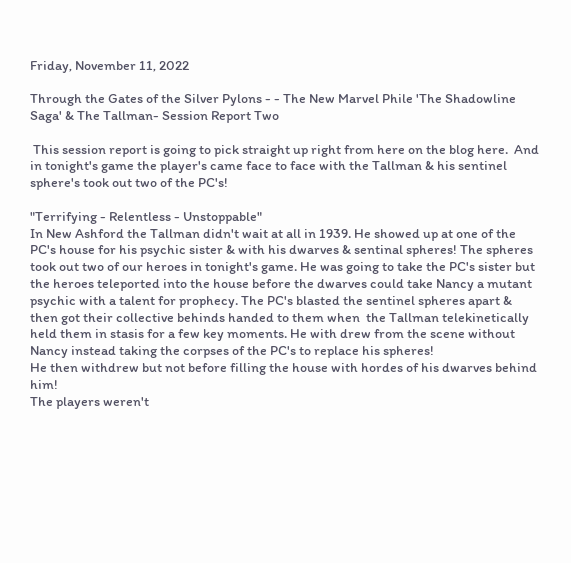Friday, November 11, 2022

Through the Gates of the Silver Pylons - - The New Marvel Phile 'The Shadowline Saga' & The Tallman- Session Report Two

 This session report is going to pick straight up right from here on the blog here.  And in tonight's game the player's came face to face with the Tallman & his sentinel sphere's took out two of the PC's!

"Terrifying - Relentless - Unstoppable"
In New Ashford the Tallman didn't wait at all in 1939. He showed up at one of the PC's house for his psychic sister & with his dwarves & sentinal spheres! The spheres took out two of our heroes in tonight's game. He was going to take the PC's sister but the heroes teleported into the house before the dwarves could take Nancy a mutant psychic with a talent for prophecy. The PC's blasted the sentinel spheres apart & then got their collective behinds handed to them when  the Tallman telekinetically held them in stasis for a few key moments. He with drew from the scene without Nancy instead taking the corpses of the PC's to replace his spheres!
He then withdrew but not before filling the house with hordes of his dwarves behind him!
The players weren't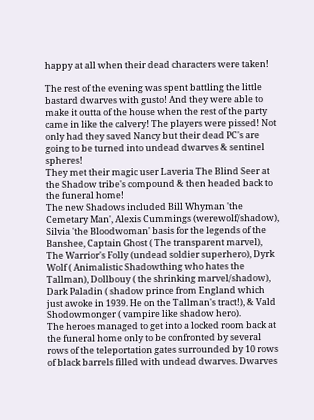happy at all when their dead characters were taken!

The rest of the evening was spent battling the little bastard dwarves with gusto! And they were able to make it outta of the house when the rest of the party came in like the calvery! The players were pissed! Not only had they saved Nancy but their dead PC's are going to be turned into undead dwarves & sentinel spheres!
They met their magic user Laveria The Blind Seer at the Shadow tribe's compound & then headed back to the funeral home!
The new Shadows included Bill Whyman 'the Cemetary Man', Alexis Cummings (werewolf/shadow), Silvia 'the Bloodwoman' basis for the legends of the Banshee, Captain Ghost ( The transparent marvel), The Warrior's Folly (undead soldier superhero), Dyrk Wolf ( Animalistic Shadowthing who hates the Tallman), Dollbouy ( the shrinking marvel/shadow), Dark Paladin ( shadow prince from England which just awoke in 1939. He on the Tallman's tract!), & Vald Shodowmonger ( vampire like shadow hero).
The heroes managed to get into a locked room back at the funeral home only to be confronted by several rows of the teleportation gates surrounded by 10 rows of black barrels filled with undead dwarves. Dwarves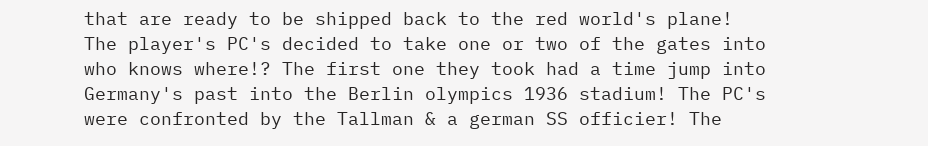that are ready to be shipped back to the red world's plane!
The player's PC's decided to take one or two of the gates into who knows where!? The first one they took had a time jump into Germany's past into the Berlin olympics 1936 stadium! The PC's were confronted by the Tallman & a german SS officier! The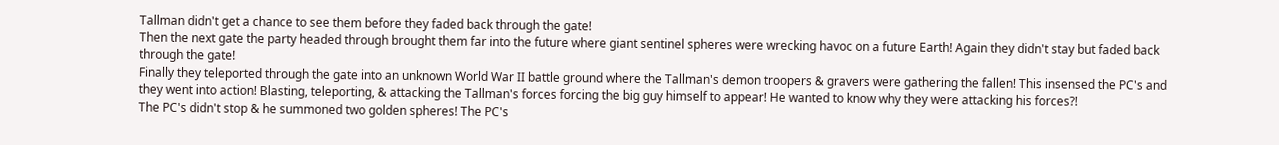Tallman didn't get a chance to see them before they faded back through the gate!
Then the next gate the party headed through brought them far into the future where giant sentinel spheres were wrecking havoc on a future Earth! Again they didn't stay but faded back through the gate!
Finally they teleported through the gate into an unknown World War II battle ground where the Tallman's demon troopers & gravers were gathering the fallen! This insensed the PC's and they went into action! Blasting, teleporting, & attacking the Tallman's forces forcing the big guy himself to appear! He wanted to know why they were attacking his forces?!
The PC's didn't stop & he summoned two golden spheres! The PC's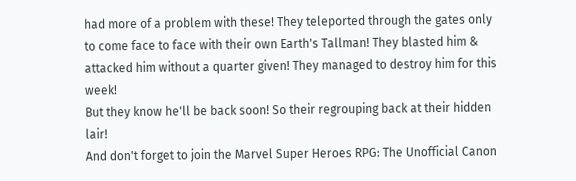had more of a problem with these! They teleported through the gates only to come face to face with their own Earth's Tallman! They blasted him & attacked him without a quarter given! They managed to destroy him for this week!
But they know he'll be back soon! So their regrouping back at their hidden lair!
And don't forget to join the Marvel Super Heroes RPG: The Unofficial Canon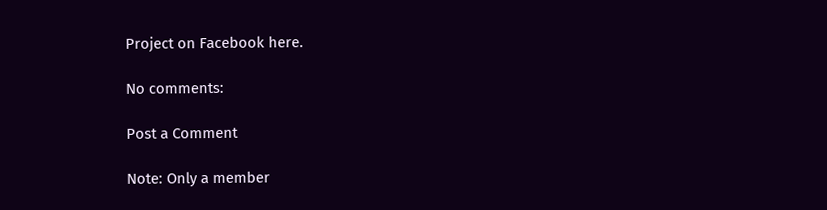Project on Facebook here.

No comments:

Post a Comment

Note: Only a member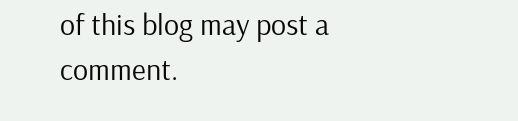of this blog may post a comment.